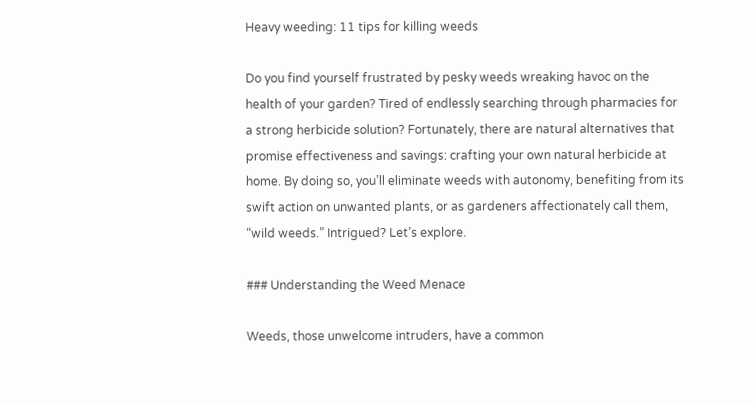Heavy weeding: 11 tips for killing weeds

Do you find yourself frustrated by pesky weeds wreaking havoc on the health of your garden? Tired of endlessly searching through pharmacies for a strong herbicide solution? Fortunately, there are natural alternatives that promise effectiveness and savings: crafting your own natural herbicide at home. By doing so, you’ll eliminate weeds with autonomy, benefiting from its swift action on unwanted plants, or as gardeners affectionately call them, “wild weeds.” Intrigued? Let’s explore.

### Understanding the Weed Menace

Weeds, those unwelcome intruders, have a common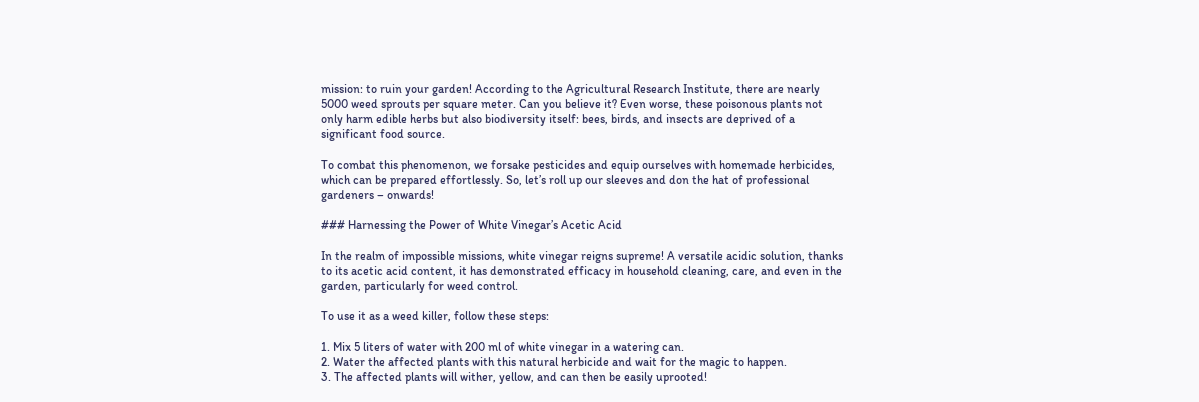mission: to ruin your garden! According to the Agricultural Research Institute, there are nearly 5000 weed sprouts per square meter. Can you believe it? Even worse, these poisonous plants not only harm edible herbs but also biodiversity itself: bees, birds, and insects are deprived of a significant food source.

To combat this phenomenon, we forsake pesticides and equip ourselves with homemade herbicides, which can be prepared effortlessly. So, let’s roll up our sleeves and don the hat of professional gardeners – onwards!

### Harnessing the Power of White Vinegar’s Acetic Acid

In the realm of impossible missions, white vinegar reigns supreme! A versatile acidic solution, thanks to its acetic acid content, it has demonstrated efficacy in household cleaning, care, and even in the garden, particularly for weed control.

To use it as a weed killer, follow these steps:

1. Mix 5 liters of water with 200 ml of white vinegar in a watering can.
2. Water the affected plants with this natural herbicide and wait for the magic to happen.
3. The affected plants will wither, yellow, and can then be easily uprooted!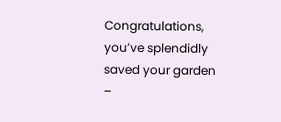Congratulations, you’ve splendidly saved your garden –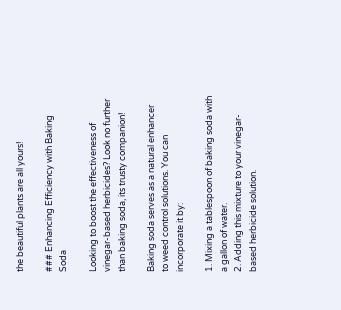the beautiful plants are all yours!

### Enhancing Efficiency with Baking Soda

Looking to boost the effectiveness of vinegar-based herbicides? Look no further than baking soda, its trusty companion!

Baking soda serves as a natural enhancer to weed control solutions. You can incorporate it by:

1. Mixing a tablespoon of baking soda with a gallon of water.
2. Adding this mixture to your vinegar-based herbicide solution.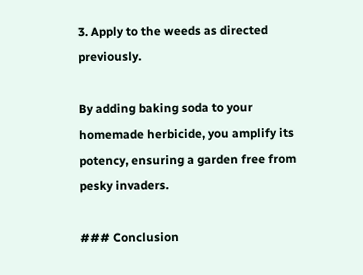3. Apply to the weeds as directed previously.

By adding baking soda to your homemade herbicide, you amplify its potency, ensuring a garden free from pesky invaders.

### Conclusion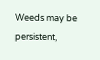Weeds may be persistent,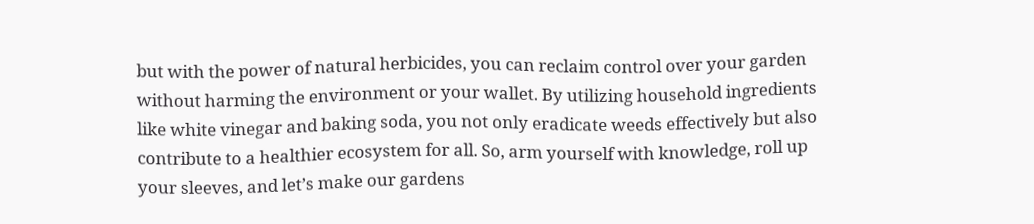but with the power of natural herbicides, you can reclaim control over your garden without harming the environment or your wallet. By utilizing household ingredients like white vinegar and baking soda, you not only eradicate weeds effectively but also contribute to a healthier ecosystem for all. So, arm yourself with knowledge, roll up your sleeves, and let’s make our gardens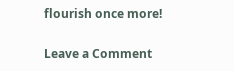flourish once more!

Leave a Comment